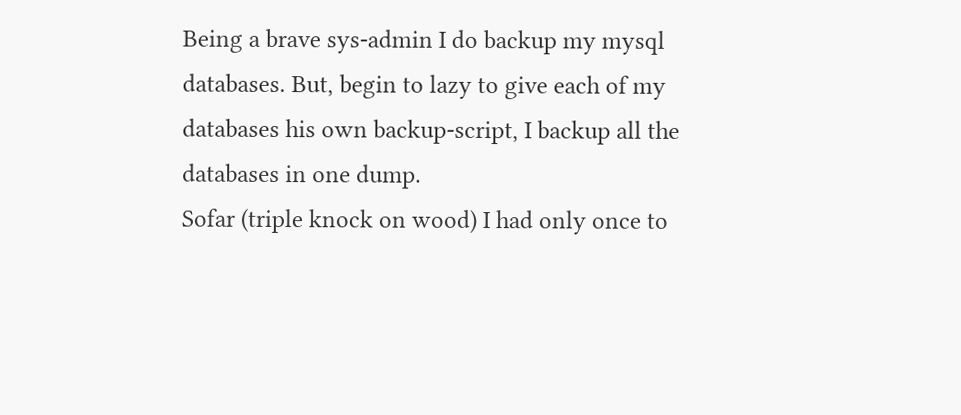Being a brave sys-admin I do backup my mysql databases. But, begin to lazy to give each of my databases his own backup-script, I backup all the databases in one dump.
Sofar (triple knock on wood) I had only once to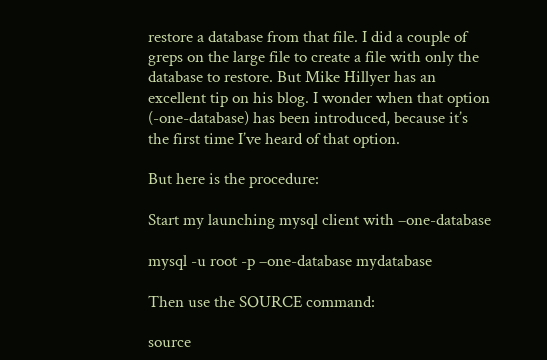restore a database from that file. I did a couple of greps on the large file to create a file with only the database to restore. But Mike Hillyer has an excellent tip on his blog. I wonder when that option (-one-database) has been introduced, because it’s the first time I’ve heard of that option.

But here is the procedure:

Start my launching mysql client with –one-database

mysql -u root -p –one-database mydatabase

Then use the SOURCE command:

source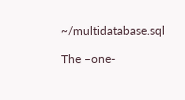~/multidatabase.sql

The –one-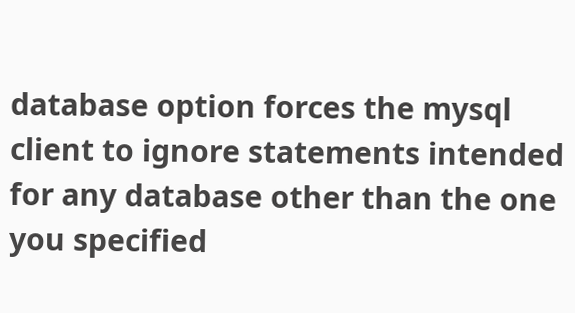database option forces the mysql client to ignore statements intended for any database other than the one you specified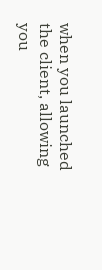when you launched the client, allowing you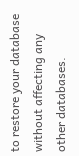to restore your database without affecting any other databases.